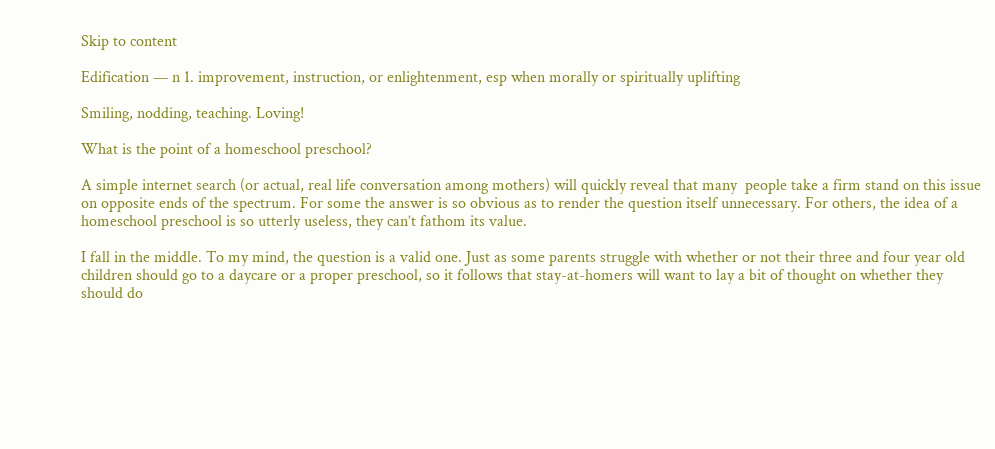Skip to content

Edification — n 1. improvement, instruction, or enlightenment, esp when morally or spiritually uplifting

Smiling, nodding, teaching. Loving!

What is the point of a homeschool preschool?

A simple internet search (or actual, real life conversation among mothers) will quickly reveal that many  people take a firm stand on this issue on opposite ends of the spectrum. For some the answer is so obvious as to render the question itself unnecessary. For others, the idea of a homeschool preschool is so utterly useless, they can’t fathom its value.

I fall in the middle. To my mind, the question is a valid one. Just as some parents struggle with whether or not their three and four year old children should go to a daycare or a proper preschool, so it follows that stay-at-homers will want to lay a bit of thought on whether they should do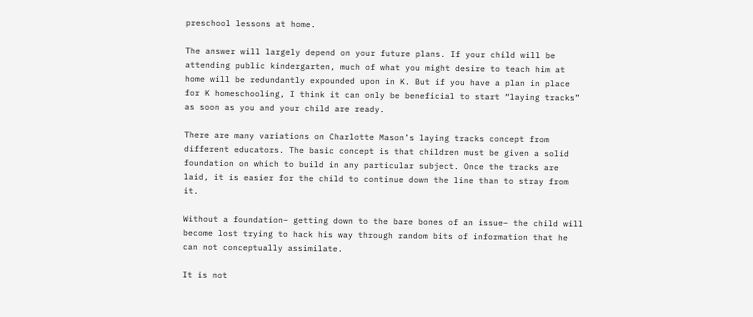preschool lessons at home.

The answer will largely depend on your future plans. If your child will be attending public kindergarten, much of what you might desire to teach him at home will be redundantly expounded upon in K. But if you have a plan in place for K homeschooling, I think it can only be beneficial to start “laying tracks” as soon as you and your child are ready.

There are many variations on Charlotte Mason’s laying tracks concept from different educators. The basic concept is that children must be given a solid foundation on which to build in any particular subject. Once the tracks are laid, it is easier for the child to continue down the line than to stray from it.

Without a foundation– getting down to the bare bones of an issue– the child will become lost trying to hack his way through random bits of information that he can not conceptually assimilate.

It is not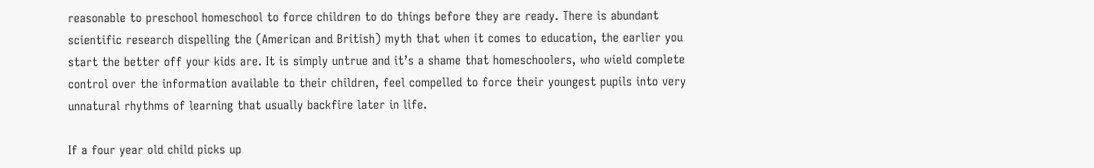reasonable to preschool homeschool to force children to do things before they are ready. There is abundant scientific research dispelling the (American and British) myth that when it comes to education, the earlier you start the better off your kids are. It is simply untrue and it’s a shame that homeschoolers, who wield complete control over the information available to their children, feel compelled to force their youngest pupils into very unnatural rhythms of learning that usually backfire later in life.

If a four year old child picks up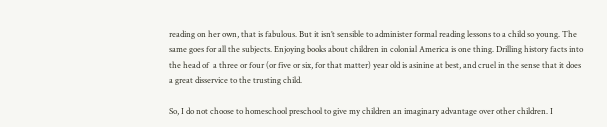reading on her own, that is fabulous. But it isn’t sensible to administer formal reading lessons to a child so young. The same goes for all the subjects. Enjoying books about children in colonial America is one thing. Drilling history facts into the head of  a three or four (or five or six, for that matter) year old is asinine at best, and cruel in the sense that it does a great disservice to the trusting child.

So, I do not choose to homeschool preschool to give my children an imaginary advantage over other children. I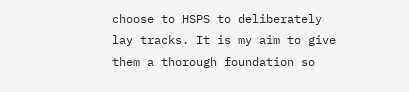choose to HSPS to deliberately lay tracks. It is my aim to give them a thorough foundation so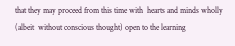that they may proceed from this time with  hearts and minds wholly (albeit  without conscious thought) open to the learning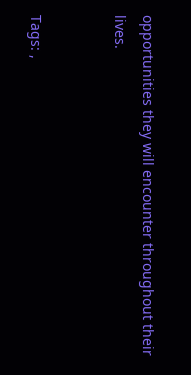opportunities they will encounter throughout their lives.


Tags: ,